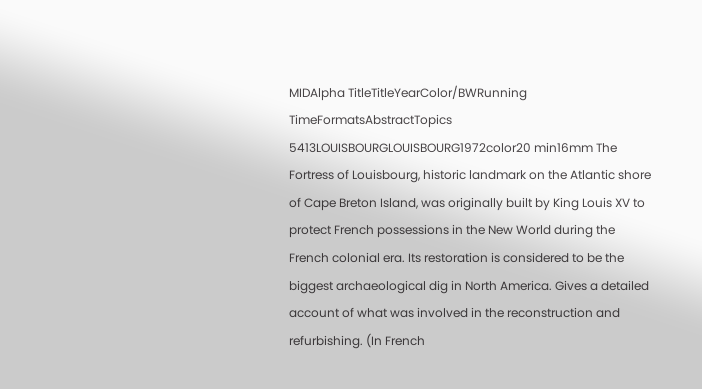MIDAlpha TitleTitleYearColor/BWRunning TimeFormatsAbstractTopics
5413LOUISBOURGLOUISBOURG1972color20 min16mm The Fortress of Louisbourg, historic landmark on the Atlantic shore of Cape Breton Island, was originally built by King Louis XV to protect French possessions in the New World during the French colonial era. Its restoration is considered to be the biggest archaeological dig in North America. Gives a detailed account of what was involved in the reconstruction and refurbishing. (In French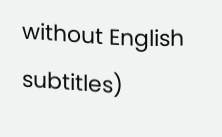without English subtitles)